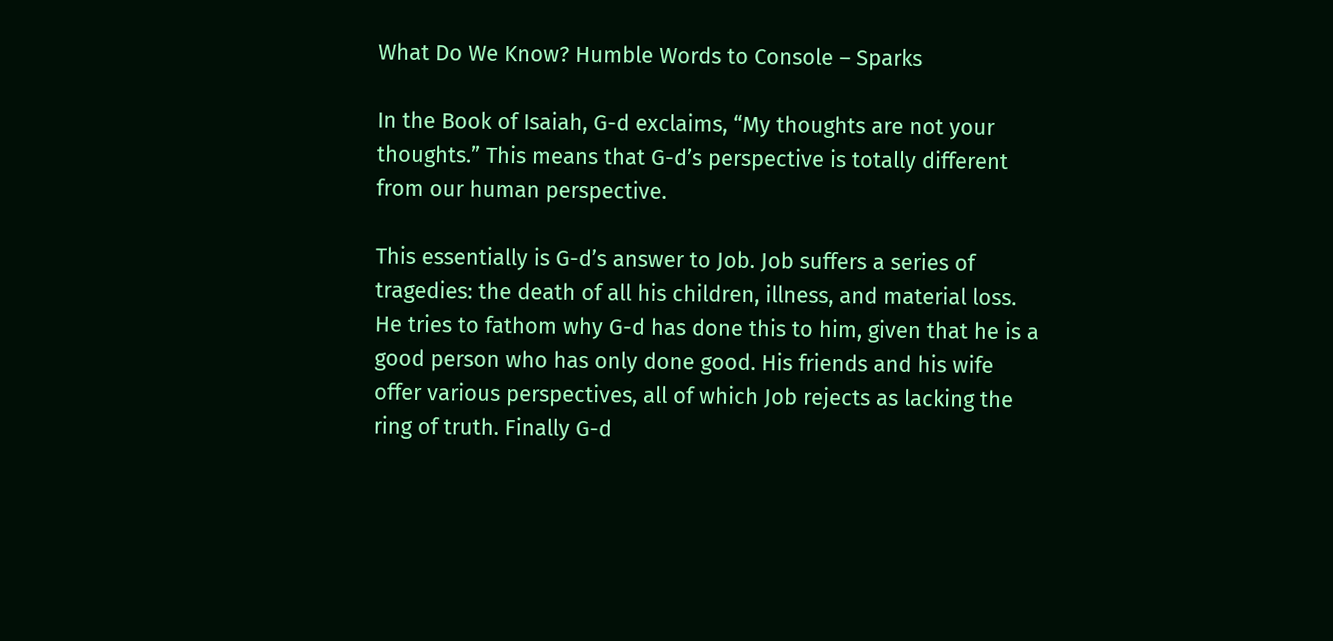What Do We Know? Humble Words to Console – Sparks

In the Book of Isaiah, G-d exclaims, “My thoughts are not your thoughts.” This means that G-d’s perspective is totally different from our human perspective.

This essentially is G-d’s answer to Job. Job suffers a series of tragedies: the death of all his children, illness, and material loss. He tries to fathom why G-d has done this to him, given that he is a good person who has only done good. His friends and his wife offer various perspectives, all of which Job rejects as lacking the ring of truth. Finally G-d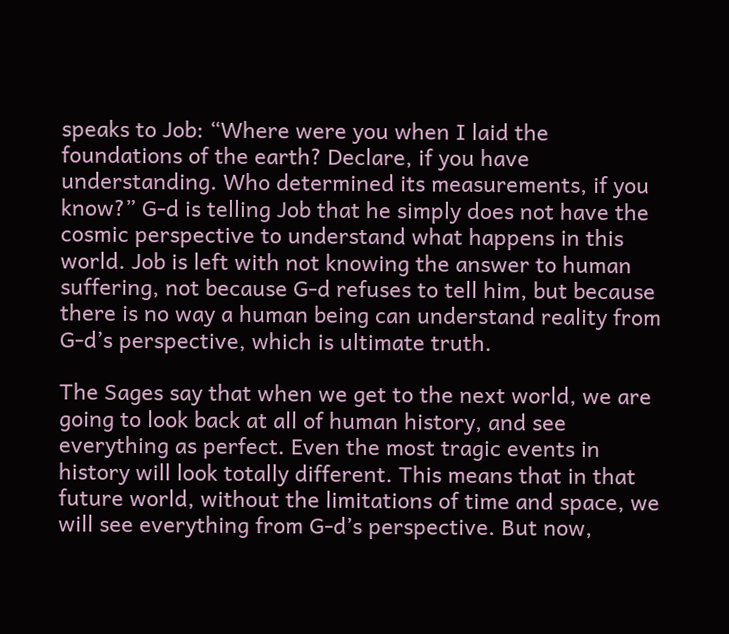speaks to Job: “Where were you when I laid the foundations of the earth? Declare, if you have understanding. Who determined its measurements, if you know?” G-d is telling Job that he simply does not have the cosmic perspective to understand what happens in this world. Job is left with not knowing the answer to human suffering, not because G-d refuses to tell him, but because there is no way a human being can understand reality from G-d’s perspective, which is ultimate truth.

The Sages say that when we get to the next world, we are going to look back at all of human history, and see everything as perfect. Even the most tragic events in history will look totally different. This means that in that future world, without the limitations of time and space, we will see everything from G-d’s perspective. But now,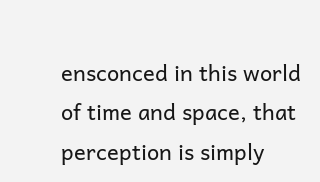ensconced in this world of time and space, that perception is simply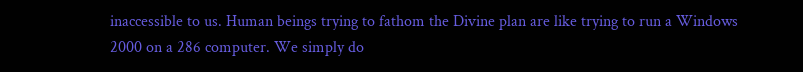inaccessible to us. Human beings trying to fathom the Divine plan are like trying to run a Windows 2000 on a 286 computer. We simply do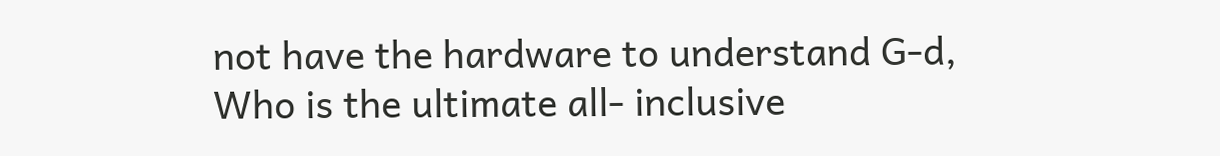not have the hardware to understand G-d, Who is the ultimate all- inclusive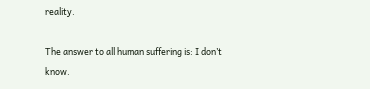reality.

The answer to all human suffering is: I don’t know.